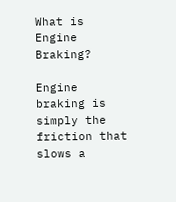What is Engine Braking?

Engine braking is simply the friction that slows a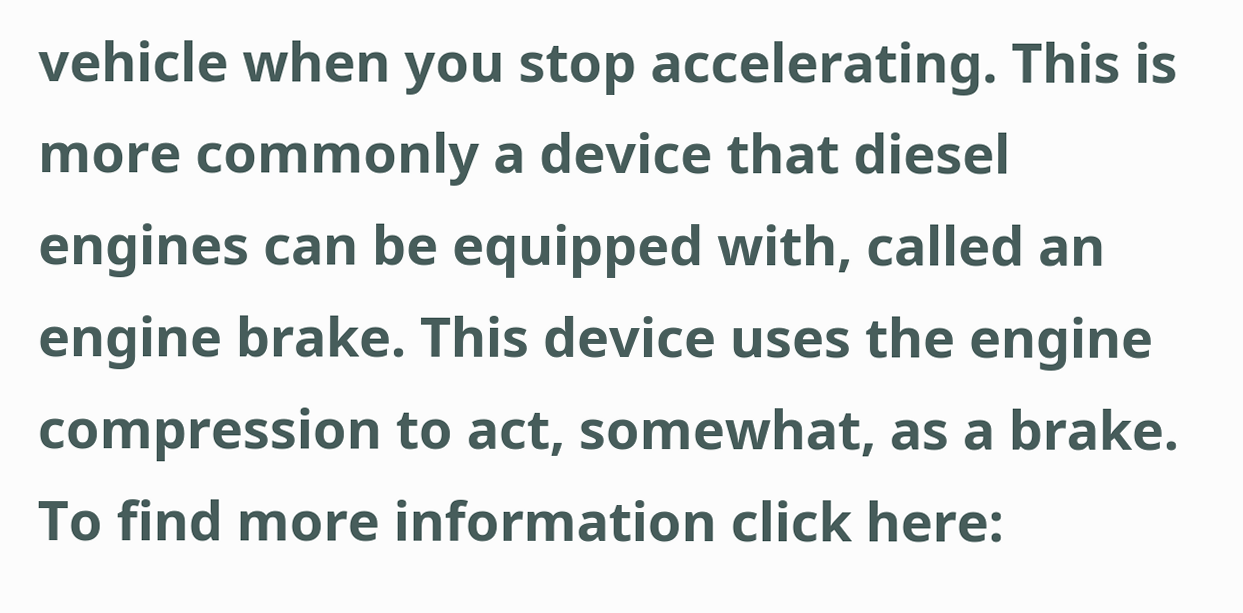vehicle when you stop accelerating. This is more commonly a device that diesel engines can be equipped with, called an engine brake. This device uses the engine compression to act, somewhat, as a brake. To find more information click here: